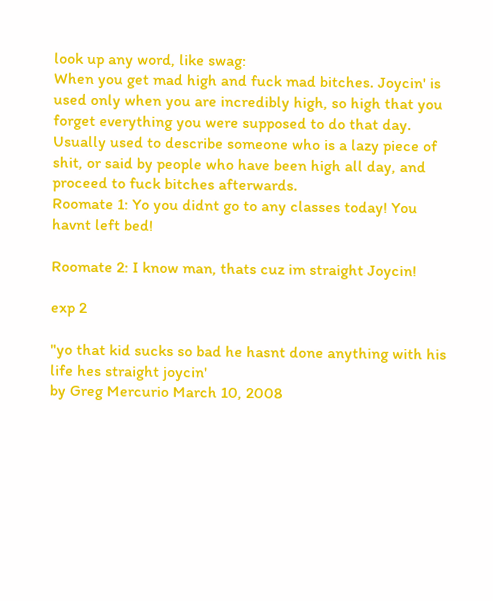look up any word, like swag:
When you get mad high and fuck mad bitches. Joycin' is used only when you are incredibly high, so high that you forget everything you were supposed to do that day. Usually used to describe someone who is a lazy piece of shit, or said by people who have been high all day, and proceed to fuck bitches afterwards.
Roomate 1: Yo you didnt go to any classes today! You havnt left bed!

Roomate 2: I know man, thats cuz im straight Joycin!

exp 2

"yo that kid sucks so bad he hasnt done anything with his life hes straight joycin'
by Greg Mercurio March 10, 2008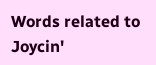Words related to Joycin'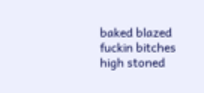baked blazed fuckin bitches high stoned